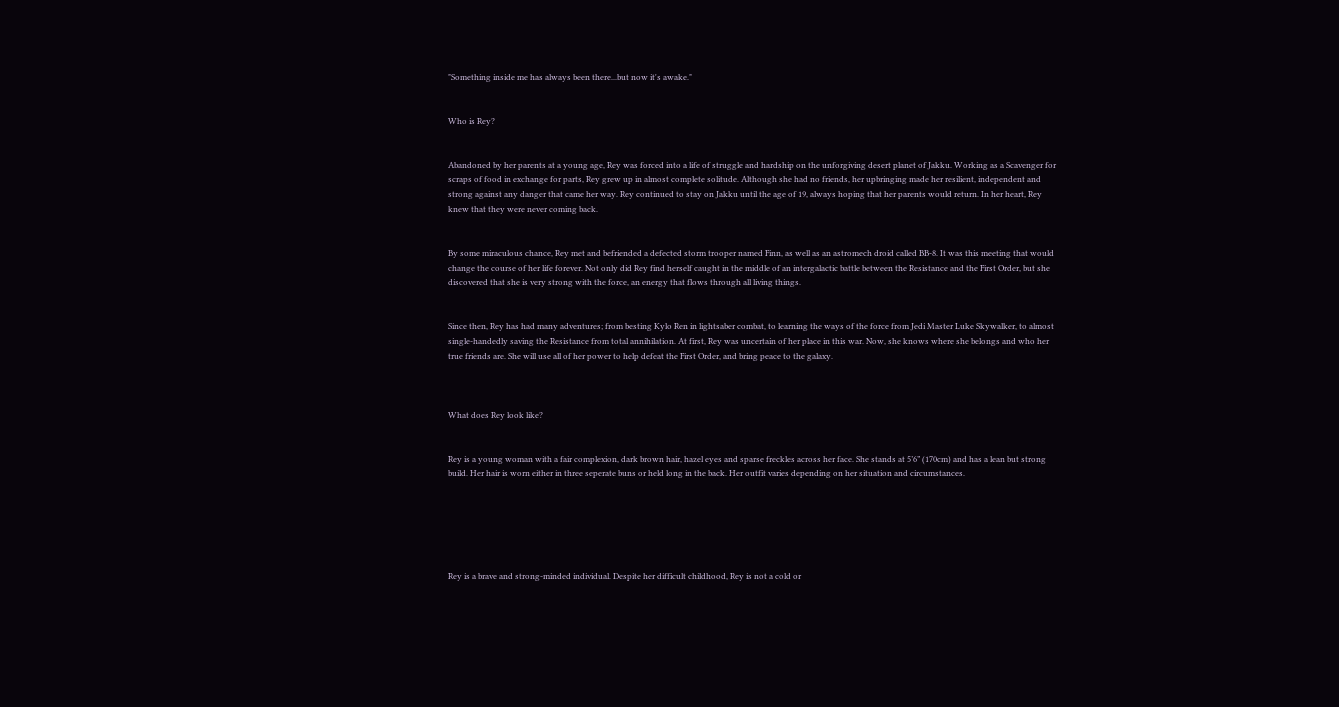"Something inside me has always been there...but now it's awake."


Who is Rey?


Abandoned by her parents at a young age, Rey was forced into a life of struggle and hardship on the unforgiving desert planet of Jakku. Working as a Scavenger for scraps of food in exchange for parts, Rey grew up in almost complete solitude. Although she had no friends, her upbringing made her resilient, independent and strong against any danger that came her way. Rey continued to stay on Jakku until the age of 19, always hoping that her parents would return. In her heart, Rey knew that they were never coming back.


By some miraculous chance, Rey met and befriended a defected storm trooper named Finn, as well as an astromech droid called BB-8. It was this meeting that would change the course of her life forever. Not only did Rey find herself caught in the middle of an intergalactic battle between the Resistance and the First Order, but she discovered that she is very strong with the force, an energy that flows through all living things.


Since then, Rey has had many adventures; from besting Kylo Ren in lightsaber combat, to learning the ways of the force from Jedi Master Luke Skywalker, to almost single-handedly saving the Resistance from total annihilation. At first, Rey was uncertain of her place in this war. Now, she knows where she belongs and who her true friends are. She will use all of her power to help defeat the First Order, and bring peace to the galaxy.



What does Rey look like?


Rey is a young woman with a fair complexion, dark brown hair, hazel eyes and sparse freckles across her face. She stands at 5’6” (170cm) and has a lean but strong build. Her hair is worn either in three seperate buns or held long in the back. Her outfit varies depending on her situation and circumstances.






Rey is a brave and strong-minded individual. Despite her difficult childhood, Rey is not a cold or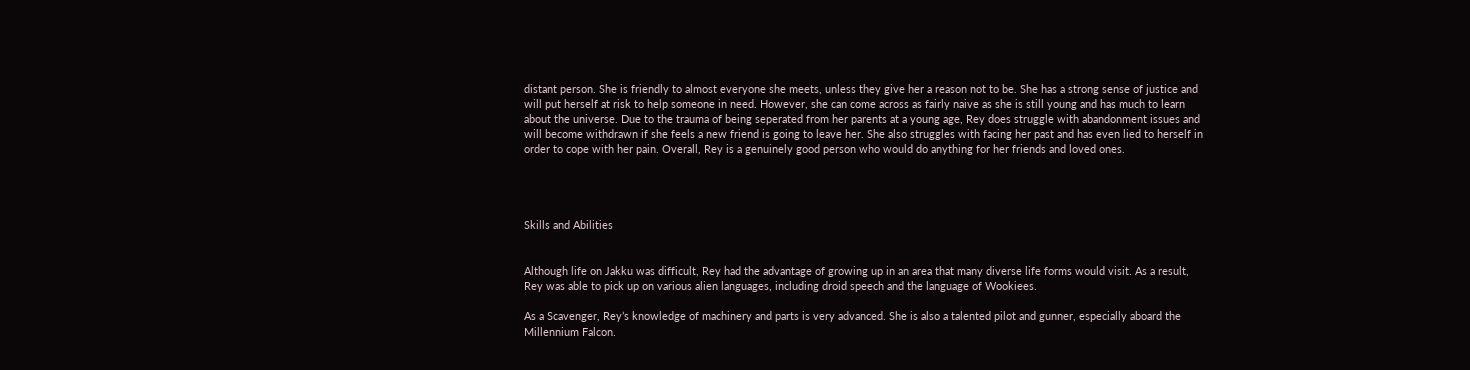distant person. She is friendly to almost everyone she meets, unless they give her a reason not to be. She has a strong sense of justice and will put herself at risk to help someone in need. However, she can come across as fairly naive as she is still young and has much to learn about the universe. Due to the trauma of being seperated from her parents at a young age, Rey does struggle with abandonment issues and will become withdrawn if she feels a new friend is going to leave her. She also struggles with facing her past and has even lied to herself in order to cope with her pain. Overall, Rey is a genuinely good person who would do anything for her friends and loved ones.




Skills and Abilities


Although life on Jakku was difficult, Rey had the advantage of growing up in an area that many diverse life forms would visit. As a result, Rey was able to pick up on various alien languages, including droid speech and the language of Wookiees.

As a Scavenger, Rey’s knowledge of machinery and parts is very advanced. She is also a talented pilot and gunner, especially aboard the Millennium Falcon.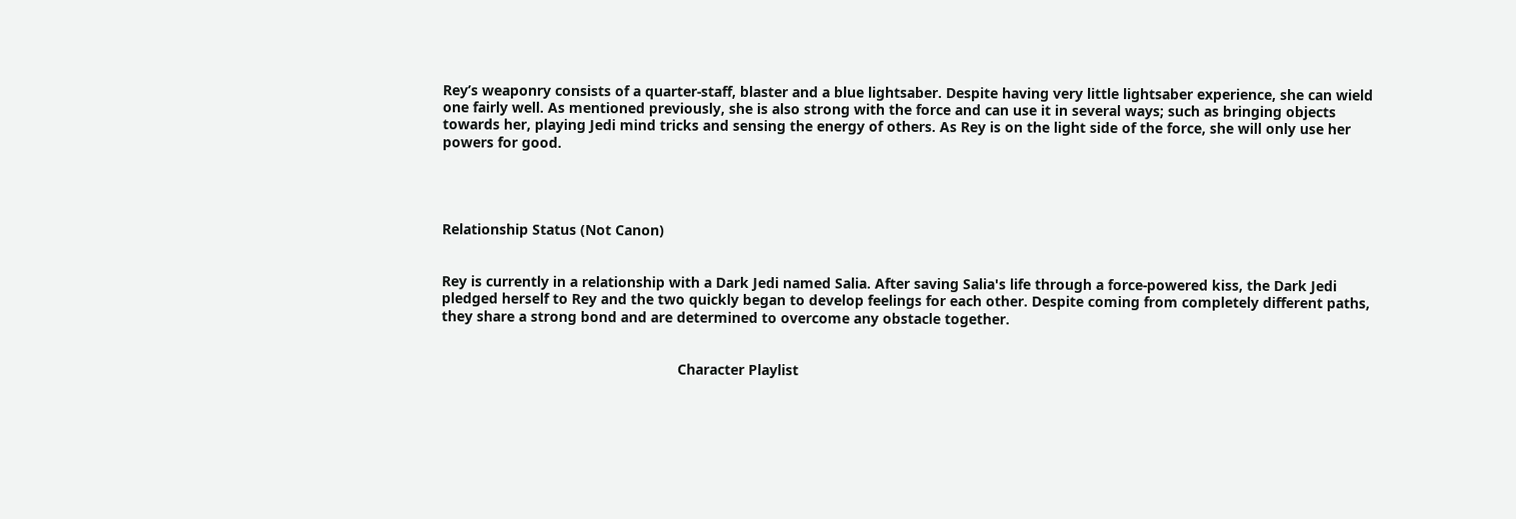Rey’s weaponry consists of a quarter-staff, blaster and a blue lightsaber. Despite having very little lightsaber experience, she can wield one fairly well. As mentioned previously, she is also strong with the force and can use it in several ways; such as bringing objects towards her, playing Jedi mind tricks and sensing the energy of others. As Rey is on the light side of the force, she will only use her powers for good.




Relationship Status (Not Canon)


Rey is currently in a relationship with a Dark Jedi named Salia. After saving Salia's life through a force-powered kiss, the Dark Jedi pledged herself to Rey and the two quickly began to develop feelings for each other. Despite coming from completely different paths, they share a strong bond and are determined to overcome any obstacle together.


                                                           Character Playlist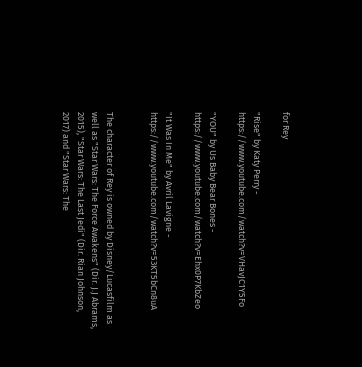for Rey

"Rise" by Katy Perry - https://www.youtube.com/watch?v=VHavJC1Y5Fo

"YOU" by Us Baby Bear Bones - https://www.youtube.com/watch?v=Ehx0P7KbZeo

"It Was In Me" by Avril Lavigne - https://www.youtube.com/watch?v=53KT5bCn8uA


The character of Rey is owned by Disney/Lucasfilm as well as "Star Wars: The Force Awakens" (Dir. J.J Abrams, 2015), "Star Wars: The Last Jedi" (Dir. Rian Johnson, 2017) and "Star Wars: The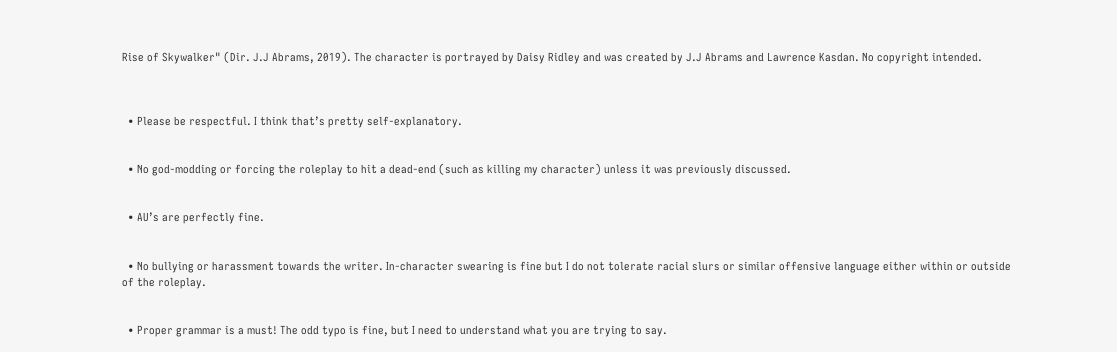Rise of Skywalker" (Dir. J.J Abrams, 2019). The character is portrayed by Daisy Ridley and was created by J.J Abrams and Lawrence Kasdan. No copyright intended.



  • Please be respectful. I think that’s pretty self-explanatory.


  • No god-modding or forcing the roleplay to hit a dead-end (such as killing my character) unless it was previously discussed.


  • AU’s are perfectly fine.


  • No bullying or harassment towards the writer. In-character swearing is fine but I do not tolerate racial slurs or similar offensive language either within or outside of the roleplay.


  • Proper grammar is a must! The odd typo is fine, but I need to understand what you are trying to say.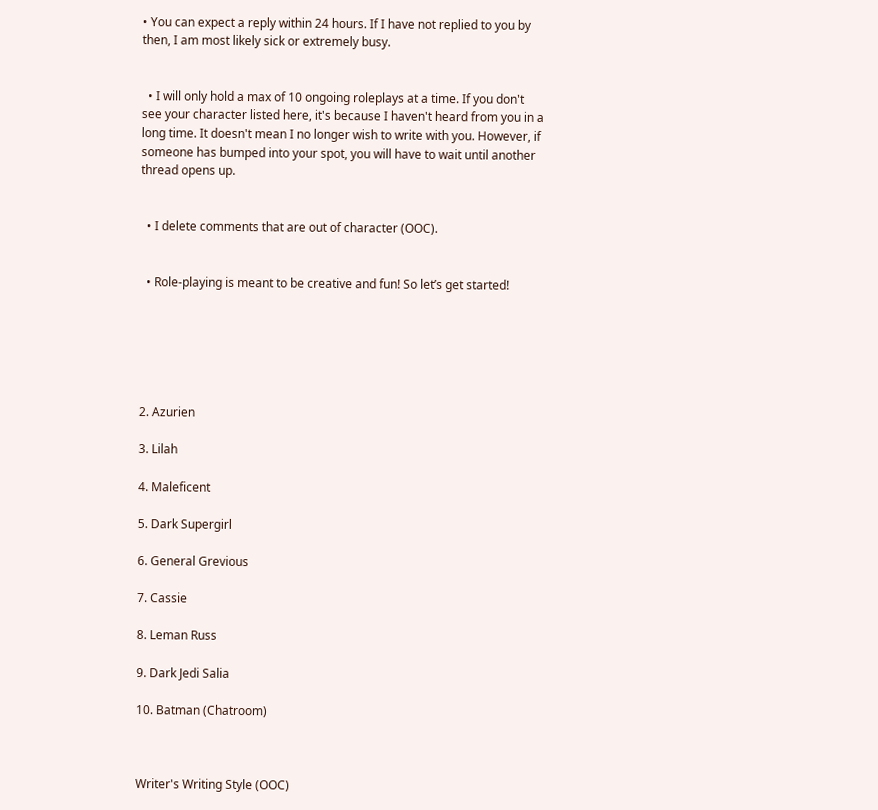• You can expect a reply within 24 hours. If I have not replied to you by then, I am most likely sick or extremely busy.


  • I will only hold a max of 10 ongoing roleplays at a time. If you don't see your character listed here, it's because I haven't heard from you in a long time. It doesn't mean I no longer wish to write with you. However, if someone has bumped into your spot, you will have to wait until another thread opens up.


  • I delete comments that are out of character (OOC).


  • Role-playing is meant to be creative and fun! So let’s get started!






2. Azurien

3. Lilah

4. Maleficent

5. Dark Supergirl

6. General Grevious

7. Cassie

8. Leman Russ

9. Dark Jedi Salia

10. Batman (Chatroom)



Writer's Writing Style (OOC)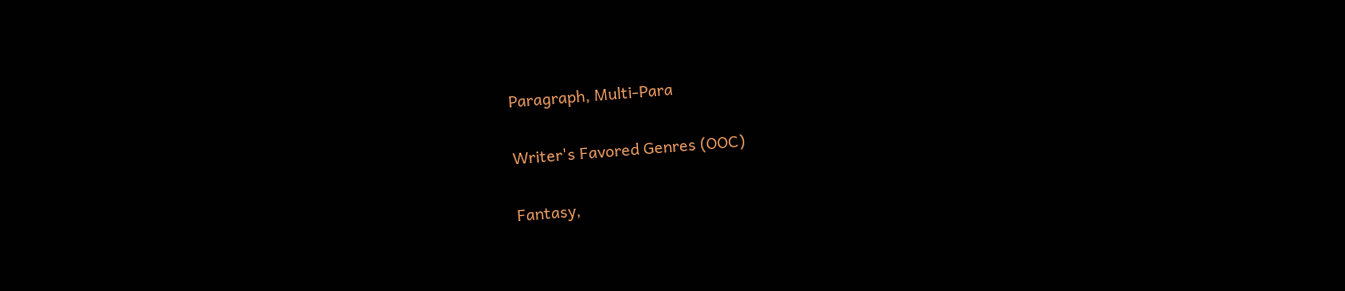Paragraph, Multi-Para

Writer's Favored Genres (OOC)

Fantasy,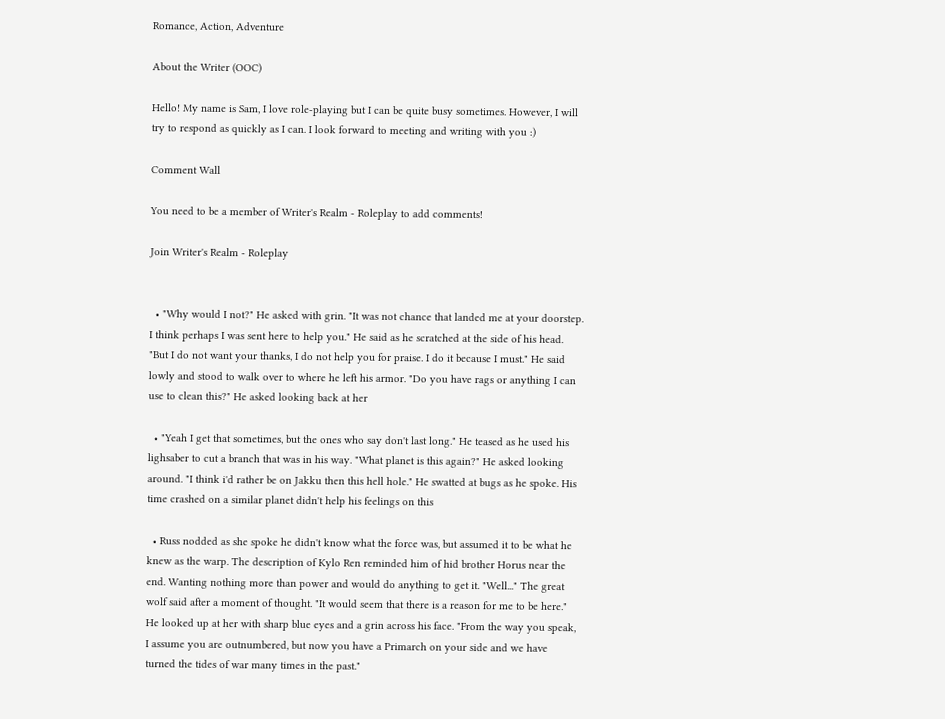Romance, Action, Adventure

About the Writer (OOC)

Hello! My name is Sam, I love role-playing but I can be quite busy sometimes. However, I will try to respond as quickly as I can. I look forward to meeting and writing with you :)

Comment Wall

You need to be a member of Writer's Realm - Roleplay to add comments!

Join Writer's Realm - Roleplay


  • "Why would I not?" He asked with grin. "It was not chance that landed me at your doorstep. I think perhaps I was sent here to help you." He said as he scratched at the side of his head. "But I do not want your thanks, I do not help you for praise. I do it because I must." He said lowly and stood to walk over to where he left his armor. "Do you have rags or anything I can use to clean this?" He asked looking back at her

  • "Yeah I get that sometimes, but the ones who say don't last long." He teased as he used his lighsaber to cut a branch that was in his way. "What planet is this again?" He asked looking around. "I think i'd rather be on Jakku then this hell hole." He swatted at bugs as he spoke. His time crashed on a similar planet didn't help his feelings on this

  • Russ nodded as she spoke he didn't know what the force was, but assumed it to be what he knew as the warp. The description of Kylo Ren reminded him of hid brother Horus near the end. Wanting nothing more than power and would do anything to get it. "Well..." The great wolf said after a moment of thought. "It would seem that there is a reason for me to be here." He looked up at her with sharp blue eyes and a grin across his face. "From the way you speak, I assume you are outnumbered, but now you have a Primarch on your side and we have turned the tides of war many times in the past."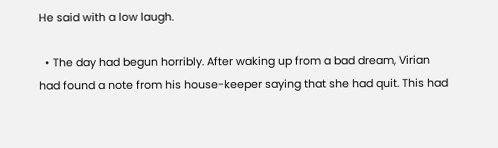He said with a low laugh.

  • The day had begun horribly. After waking up from a bad dream, Virian had found a note from his house-keeper saying that she had quit. This had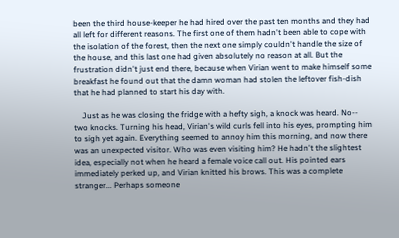been the third house-keeper he had hired over the past ten months and they had all left for different reasons. The first one of them hadn't been able to cope with the isolation of the forest, then the next one simply couldn't handle the size of the house, and this last one had given absolutely no reason at all. But the frustration didn't just end there, because when Virian went to make himself some breakfast he found out that the damn woman had stolen the leftover fish-dish that he had planned to start his day with.

    Just as he was closing the fridge with a hefty sigh, a knock was heard. No-- two knocks. Turning his head, Virian's wild curls fell into his eyes, prompting him to sigh yet again. Everything seemed to annoy him this morning, and now there was an unexpected visitor. Who was even visiting him? He hadn't the slightest idea, especially not when he heard a female voice call out. His pointed ears immediately perked up, and Virian knitted his brows. This was a complete stranger... Perhaps someone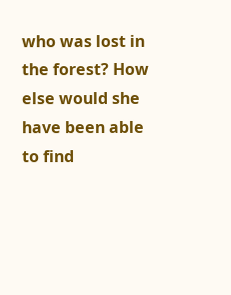who was lost in the forest? How else would she have been able to find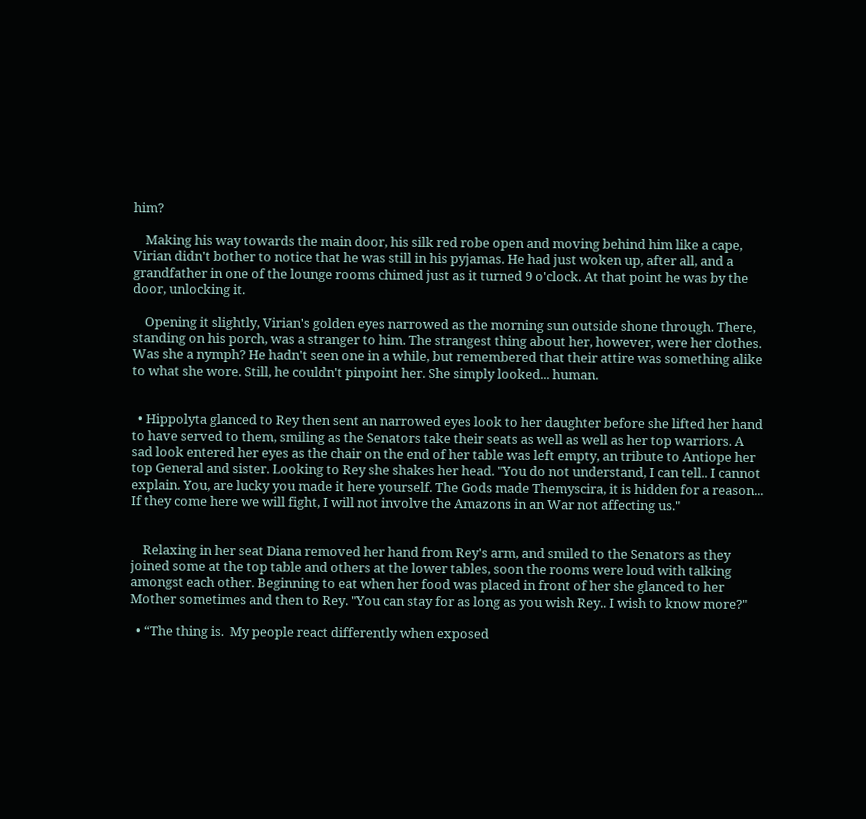him?

    Making his way towards the main door, his silk red robe open and moving behind him like a cape, Virian didn't bother to notice that he was still in his pyjamas. He had just woken up, after all, and a grandfather in one of the lounge rooms chimed just as it turned 9 o'clock. At that point he was by the door, unlocking it.

    Opening it slightly, Virian's golden eyes narrowed as the morning sun outside shone through. There, standing on his porch, was a stranger to him. The strangest thing about her, however, were her clothes. Was she a nymph? He hadn't seen one in a while, but remembered that their attire was something alike to what she wore. Still, he couldn't pinpoint her. She simply looked... human.


  • Hippolyta glanced to Rey then sent an narrowed eyes look to her daughter before she lifted her hand to have served to them, smiling as the Senators take their seats as well as well as her top warriors. A sad look entered her eyes as the chair on the end of her table was left empty, an tribute to Antiope her top General and sister. Looking to Rey she shakes her head. "You do not understand, I can tell.. I cannot explain. You, are lucky you made it here yourself. The Gods made Themyscira, it is hidden for a reason... If they come here we will fight, I will not involve the Amazons in an War not affecting us."


    Relaxing in her seat Diana removed her hand from Rey's arm, and smiled to the Senators as they joined some at the top table and others at the lower tables, soon the rooms were loud with talking amongst each other. Beginning to eat when her food was placed in front of her she glanced to her Mother sometimes and then to Rey. "You can stay for as long as you wish Rey.. I wish to know more?"

  • “The thing is.  My people react differently when exposed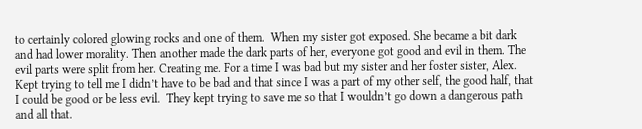to certainly colored glowing rocks and one of them.  When my sister got exposed. She became a bit dark and had lower morality. Then another made the dark parts of her, everyone got good and evil in them. The evil parts were split from her. Creating me. For a time I was bad but my sister and her foster sister, Alex. Kept trying to tell me I didn’t have to be bad and that since I was a part of my other self, the good half, that I could be good or be less evil.  They kept trying to save me so that I wouldn’t go down a dangerous path and all that.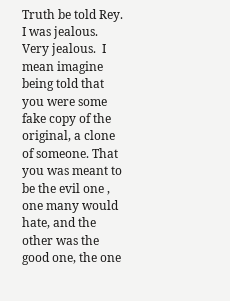Truth be told Rey.  I was jealous. Very jealous.  I mean imagine being told that you were some fake copy of the original, a clone of someone. That you was meant to be the evil one , one many would hate, and the other was the good one, the one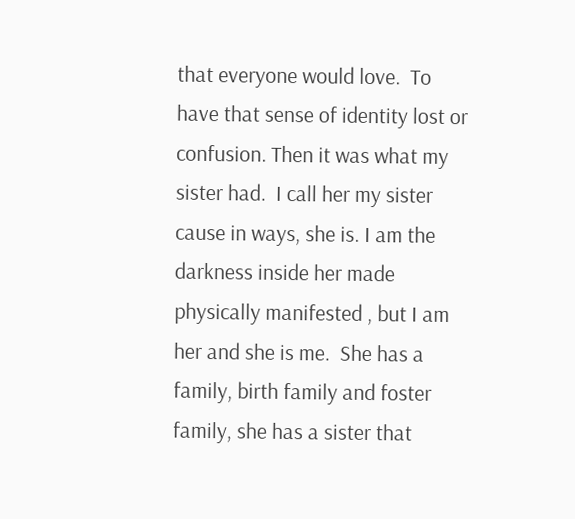that everyone would love.  To have that sense of identity lost or confusion. Then it was what my sister had.  I call her my sister cause in ways, she is. I am the darkness inside her made physically manifested , but I am her and she is me.  She has a family, birth family and foster family, she has a sister that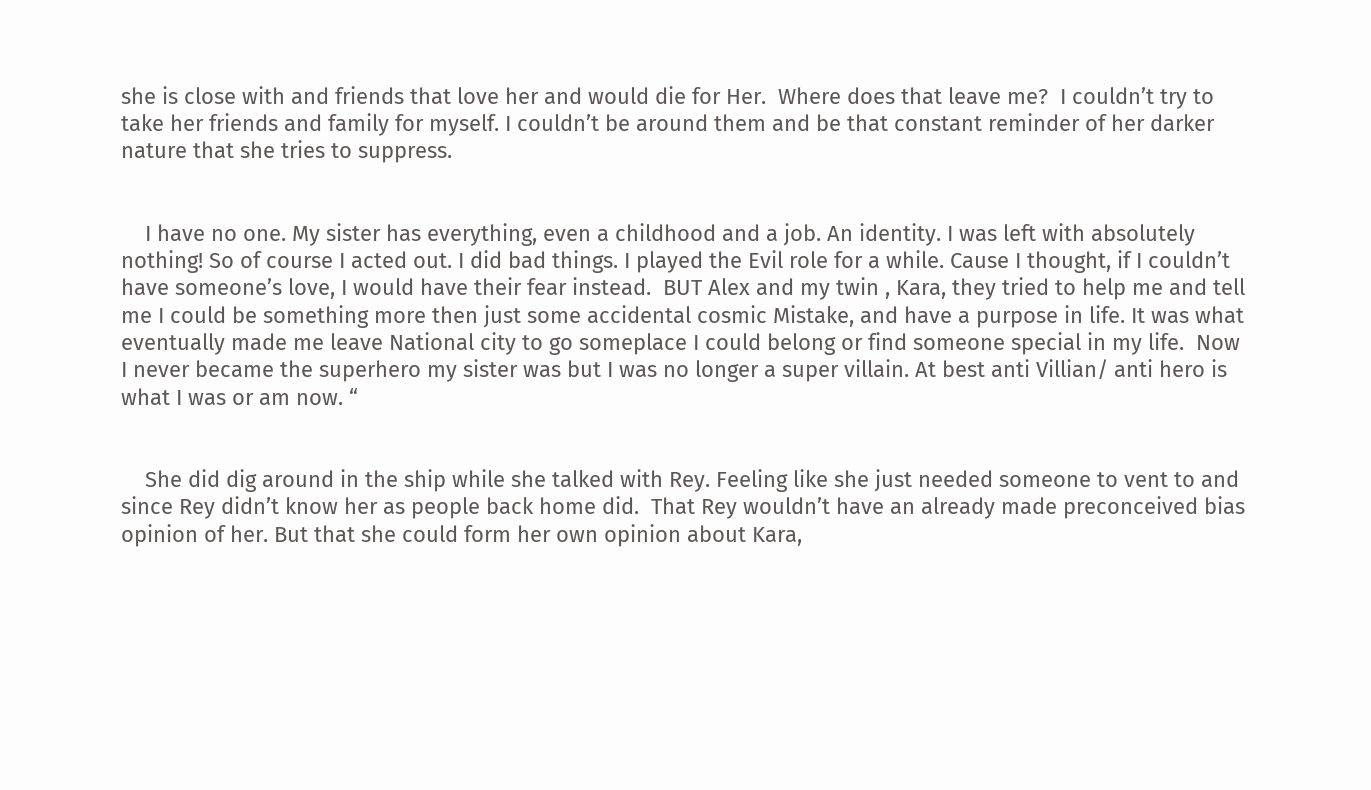she is close with and friends that love her and would die for Her.  Where does that leave me?  I couldn’t try to take her friends and family for myself. I couldn’t be around them and be that constant reminder of her darker nature that she tries to suppress.


    I have no one. My sister has everything, even a childhood and a job. An identity. I was left with absolutely nothing! So of course I acted out. I did bad things. I played the Evil role for a while. Cause I thought, if I couldn’t have someone’s love, I would have their fear instead.  BUT Alex and my twin , Kara, they tried to help me and tell me I could be something more then just some accidental cosmic Mistake, and have a purpose in life. It was what eventually made me leave National city to go someplace I could belong or find someone special in my life.  Now I never became the superhero my sister was but I was no longer a super villain. At best anti Villian/ anti hero is what I was or am now. “


    She did dig around in the ship while she talked with Rey. Feeling like she just needed someone to vent to and since Rey didn’t know her as people back home did.  That Rey wouldn’t have an already made preconceived bias opinion of her. But that she could form her own opinion about Kara,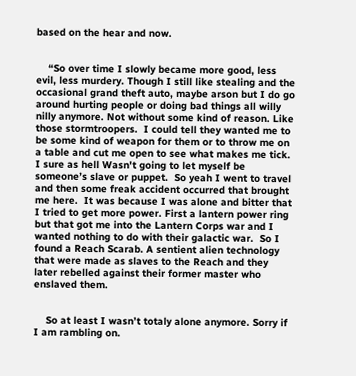based on the hear and now.


    “So over time I slowly became more good, less evil, less murdery. Though I still like stealing and the occasional grand theft auto, maybe arson but I do go around hurting people or doing bad things all willy nilly anymore. Not without some kind of reason. Like those stormtroopers.  I could tell they wanted me to be some kind of weapon for them or to throw me on a table and cut me open to see what makes me tick. I sure as hell Wasn't going to let myself be someone’s slave or puppet.  So yeah I went to travel and then some freak accident occurred that brought me here.  It was because I was alone and bitter that I tried to get more power. First a lantern power ring but that got me into the Lantern Corps war and I wanted nothing to do with their galactic war.  So I found a Reach Scarab. A sentient alien technology that were made as slaves to the Reach and they later rebelled against their former master who enslaved them.


    So at least I wasn’t totaly alone anymore. Sorry if I am rambling on.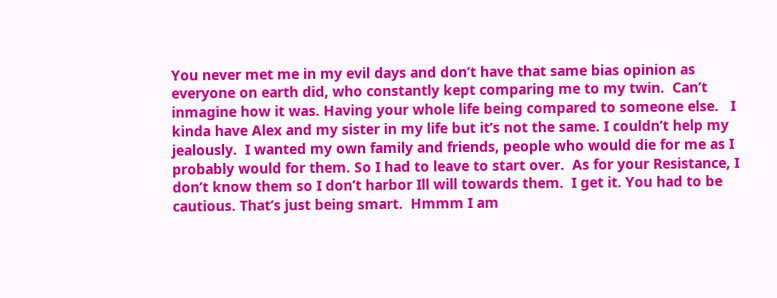You never met me in my evil days and don’t have that same bias opinion as everyone on earth did, who constantly kept comparing me to my twin.  Can’t inmagine how it was. Having your whole life being compared to someone else.   I kinda have Alex and my sister in my life but it’s not the same. I couldn’t help my jealously.  I wanted my own family and friends, people who would die for me as I probably would for them. So I had to leave to start over.  As for your Resistance, I don’t know them so I don’t harbor Ill will towards them.  I get it. You had to be cautious. That’s just being smart.  Hmmm I am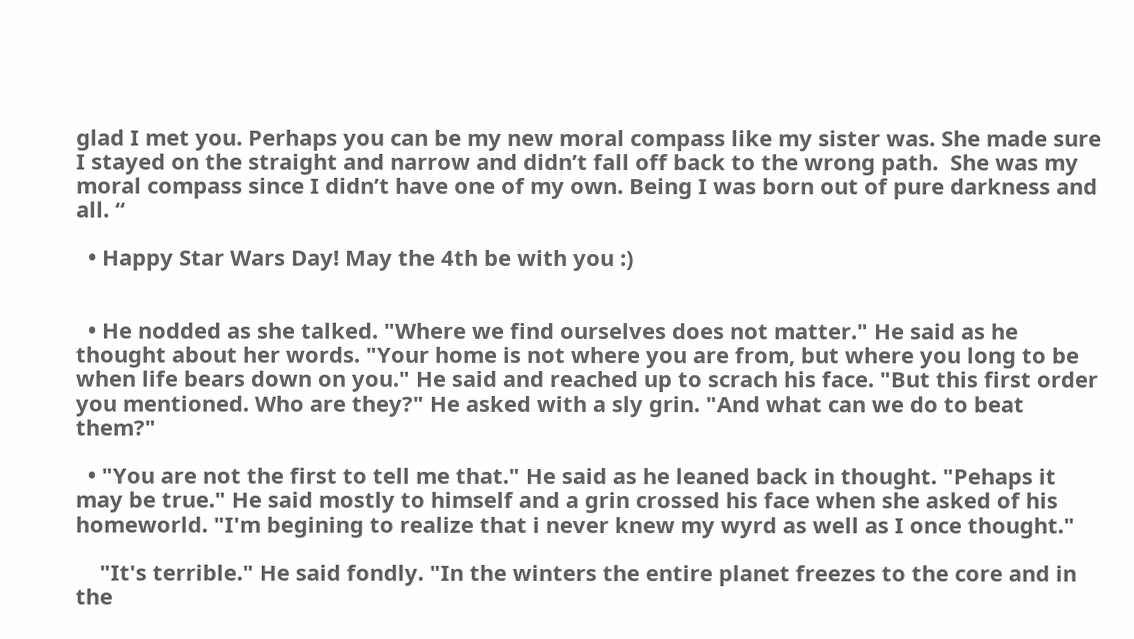glad I met you. Perhaps you can be my new moral compass like my sister was. She made sure I stayed on the straight and narrow and didn’t fall off back to the wrong path.  She was my moral compass since I didn’t have one of my own. Being I was born out of pure darkness and all. “

  • Happy Star Wars Day! May the 4th be with you :)


  • He nodded as she talked. "Where we find ourselves does not matter." He said as he thought about her words. "Your home is not where you are from, but where you long to be when life bears down on you." He said and reached up to scrach his face. "But this first order you mentioned. Who are they?" He asked with a sly grin. "And what can we do to beat them?"

  • "You are not the first to tell me that." He said as he leaned back in thought. "Pehaps it may be true." He said mostly to himself and a grin crossed his face when she asked of his homeworld. "I'm begining to realize that i never knew my wyrd as well as I once thought."

    "It's terrible." He said fondly. "In the winters the entire planet freezes to the core and in the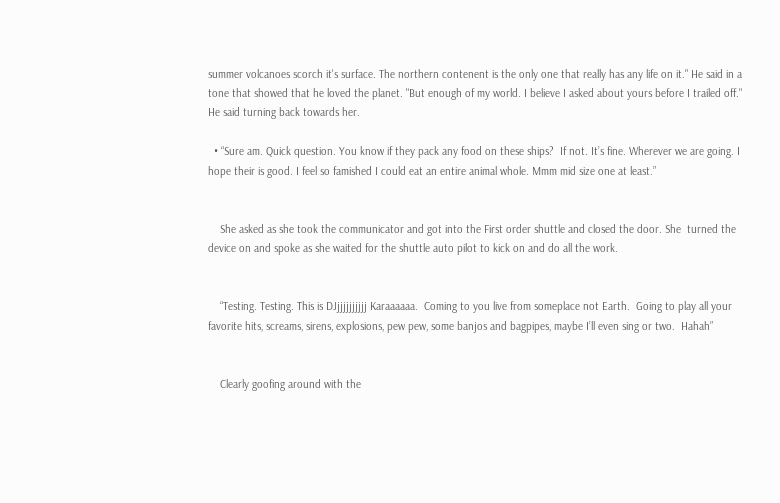summer volcanoes scorch it's surface. The northern contenent is the only one that really has any life on it." He said in a tone that showed that he loved the planet. "But enough of my world. I believe I asked about yours before I trailed off." He said turning back towards her.

  • “Sure am. Quick question. You know if they pack any food on these ships?  If not. It’s fine. Wherever we are going. I hope their is good. I feel so famished I could eat an entire animal whole. Mmm mid size one at least.”


    She asked as she took the communicator and got into the First order shuttle and closed the door. She  turned the device on and spoke as she waited for the shuttle auto pilot to kick on and do all the work.


    “Testing. Testing. This is DJjjjjjjjjjj Karaaaaaa.  Coming to you live from someplace not Earth.  Going to play all your favorite hits, screams, sirens, explosions, pew pew, some banjos and bagpipes, maybe I’ll even sing or two.  Hahah”


    Clearly goofing around with the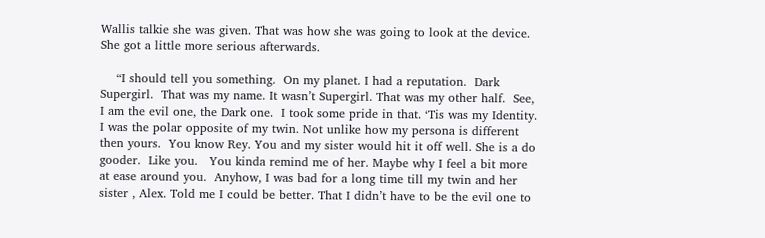Wallis talkie she was given. That was how she was going to look at the device.  She got a little more serious afterwards.

    “I should tell you something.  On my planet. I had a reputation.  Dark Supergirl.  That was my name. It wasn’t Supergirl. That was my other half.  See, I am the evil one, the Dark one.  I took some pride in that. ‘Tis was my Identity.  I was the polar opposite of my twin. Not unlike how my persona is different then yours.  You know Rey. You and my sister would hit it off well. She is a do gooder.  Like you.   You kinda remind me of her. Maybe why I feel a bit more at ease around you.  Anyhow, I was bad for a long time till my twin and her sister , Alex. Told me I could be better. That I didn’t have to be the evil one to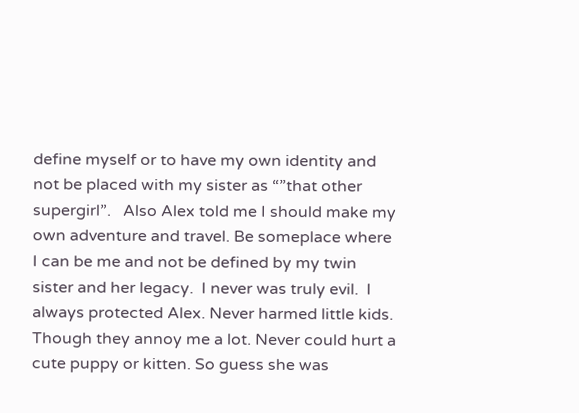define myself or to have my own identity and not be placed with my sister as “”that other supergirl”.   Also Alex told me I should make my own adventure and travel. Be someplace where I can be me and not be defined by my twin sister and her legacy.  I never was truly evil.  I always protected Alex. Never harmed little kids. Though they annoy me a lot. Never could hurt a cute puppy or kitten. So guess she was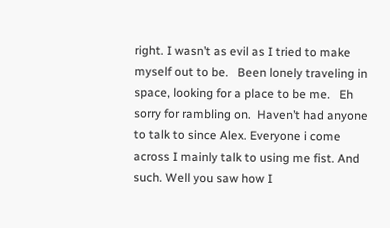right. I wasn’t as evil as I tried to make myself out to be.   Been lonely traveling in space, looking for a place to be me.   Eh sorry for rambling on.  Haven’t had anyone to talk to since Alex. Everyone i come across I mainly talk to using me fist. And such. Well you saw how I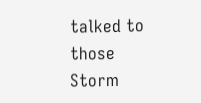talked to those Storm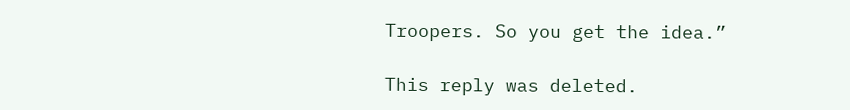Troopers. So you get the idea.”

This reply was deleted.